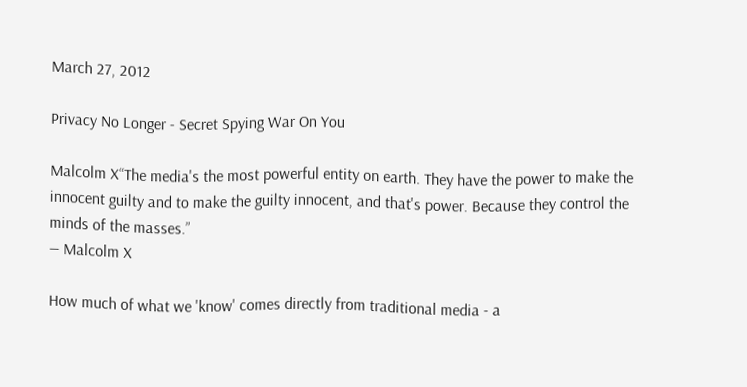March 27, 2012

Privacy No Longer - Secret Spying War On You

Malcolm X“The media's the most powerful entity on earth. They have the power to make the innocent guilty and to make the guilty innocent, and that's power. Because they control the minds of the masses.”
― Malcolm X

How much of what we 'know' comes directly from traditional media - a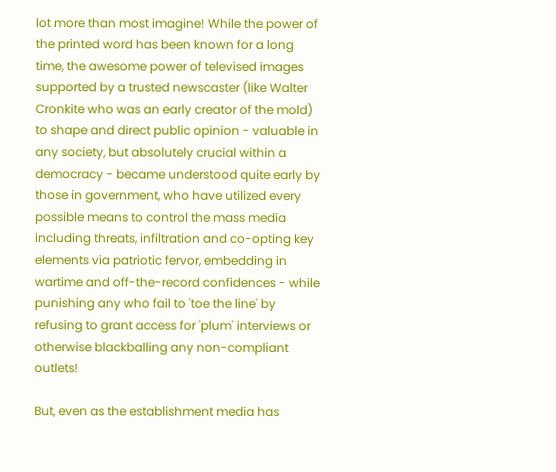lot more than most imagine! While the power of the printed word has been known for a long time, the awesome power of televised images supported by a trusted newscaster (like Walter Cronkite who was an early creator of the mold) to shape and direct public opinion - valuable in any society, but absolutely crucial within a democracy - became understood quite early by those in government, who have utilized every possible means to control the mass media including threats, infiltration and co-opting key elements via patriotic fervor, embedding in wartime and off-the-record confidences - while punishing any who fail to 'toe the line' by refusing to grant access for 'plum' interviews or otherwise blackballing any non-compliant outlets!

But, even as the establishment media has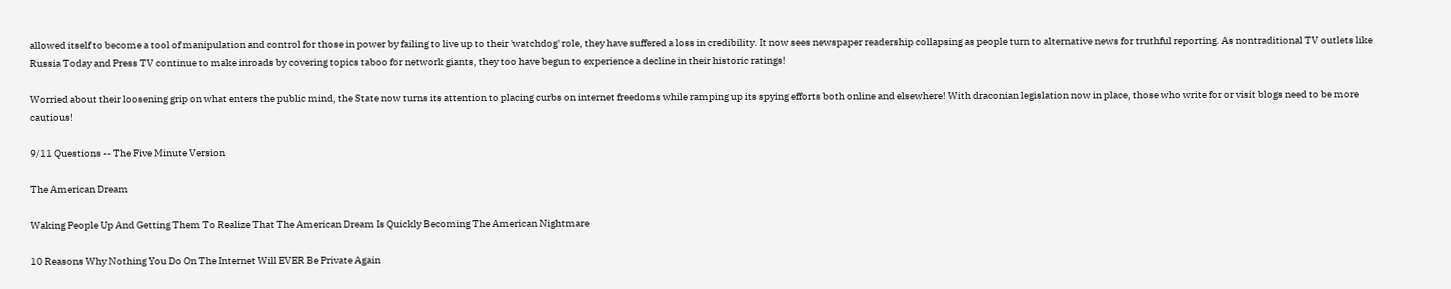allowed itself to become a tool of manipulation and control for those in power by failing to live up to their 'watchdog' role, they have suffered a loss in credibility. It now sees newspaper readership collapsing as people turn to alternative news for truthful reporting. As nontraditional TV outlets like Russia Today and Press TV continue to make inroads by covering topics taboo for network giants, they too have begun to experience a decline in their historic ratings!

Worried about their loosening grip on what enters the public mind, the State now turns its attention to placing curbs on internet freedoms while ramping up its spying efforts both online and elsewhere! With draconian legislation now in place, those who write for or visit blogs need to be more cautious!

9/11 Questions -- The Five Minute Version

The American Dream

Waking People Up And Getting Them To Realize That The American Dream Is Quickly Becoming The American Nightmare

10 Reasons Why Nothing You Do On The Internet Will EVER Be Private Again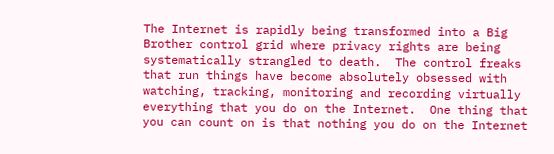The Internet is rapidly being transformed into a Big Brother control grid where privacy rights are being systematically strangled to death.  The control freaks that run things have become absolutely obsessed with watching, tracking, monitoring and recording virtually everything that you do on the Internet.  One thing that you can count on is that nothing you do on the Internet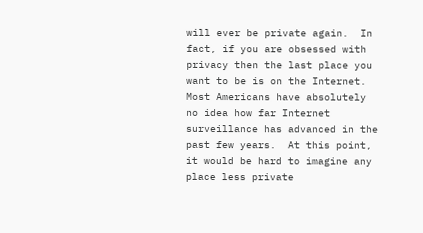will ever be private again.  In fact, if you are obsessed with privacy then the last place you want to be is on the Internet.  Most Americans have absolutely no idea how far Internet surveillance has advanced in the past few years.  At this point, it would be hard to imagine any place less private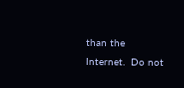than the Internet.  Do not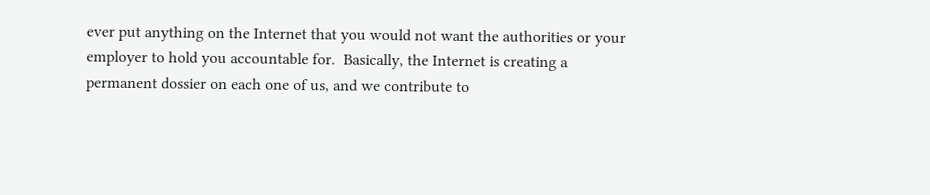ever put anything on the Internet that you would not want the authorities or your employer to hold you accountable for.  Basically, the Internet is creating a permanent dossier on each one of us, and we contribute to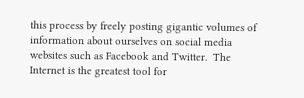this process by freely posting gigantic volumes of information about ourselves on social media websites such as Facebook and Twitter.  The Internet is the greatest tool for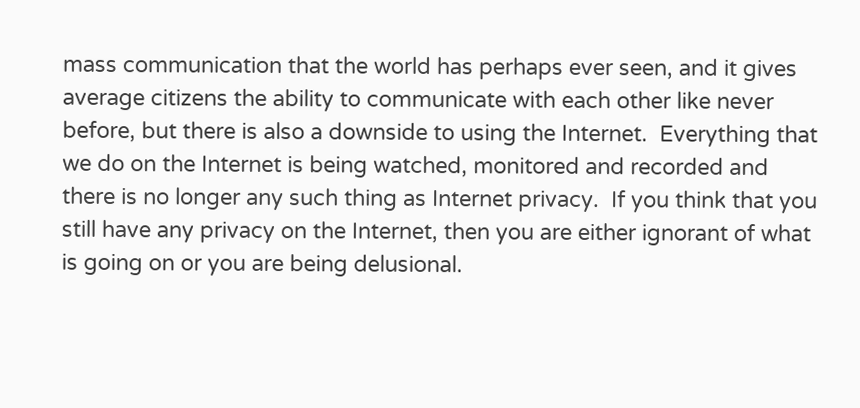mass communication that the world has perhaps ever seen, and it gives average citizens the ability to communicate with each other like never before, but there is also a downside to using the Internet.  Everything that we do on the Internet is being watched, monitored and recorded and there is no longer any such thing as Internet privacy.  If you think that you still have any privacy on the Internet, then you are either ignorant of what is going on or you are being delusional.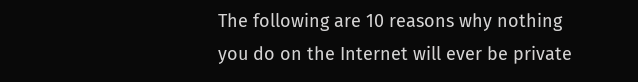The following are 10 reasons why nothing you do on the Internet will ever be private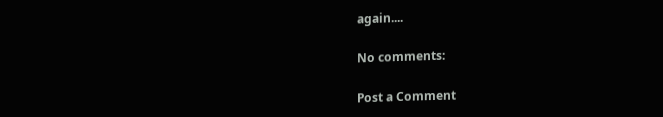again....

No comments:

Post a Comment